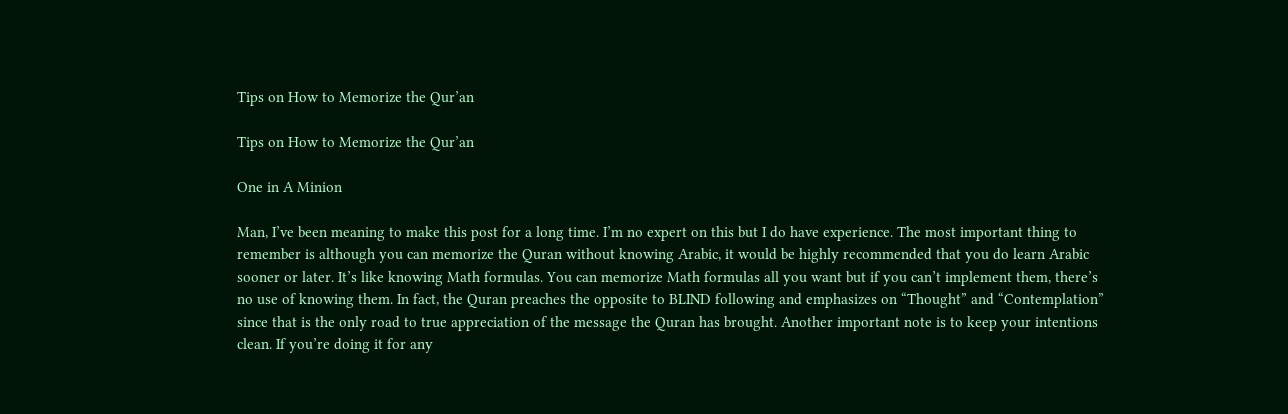Tips on How to Memorize the Qur’an

Tips on How to Memorize the Qur’an

One in A Minion

Man, I’ve been meaning to make this post for a long time. I’m no expert on this but I do have experience. The most important thing to remember is although you can memorize the Quran without knowing Arabic, it would be highly recommended that you do learn Arabic sooner or later. It’s like knowing Math formulas. You can memorize Math formulas all you want but if you can’t implement them, there’s no use of knowing them. In fact, the Quran preaches the opposite to BLIND following and emphasizes on “Thought” and “Contemplation” since that is the only road to true appreciation of the message the Quran has brought. Another important note is to keep your intentions clean. If you’re doing it for any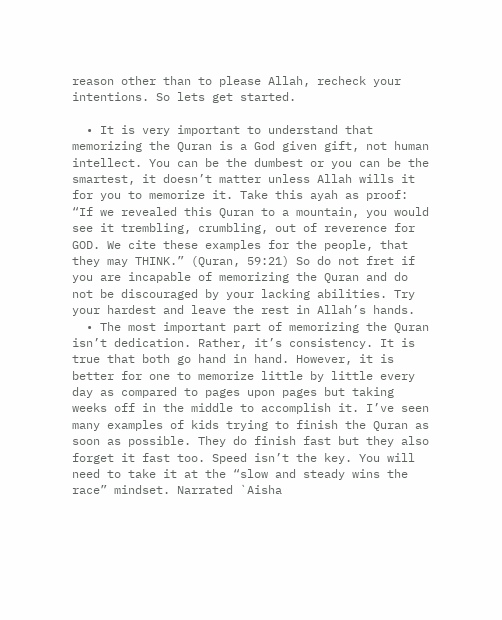reason other than to please Allah, recheck your intentions. So lets get started.

  • It is very important to understand that memorizing the Quran is a God given gift, not human intellect. You can be the dumbest or you can be the smartest, it doesn’t matter unless Allah wills it for you to memorize it. Take this ayah as proof: “If we revealed this Quran to a mountain, you would see it trembling, crumbling, out of reverence for GOD. We cite these examples for the people, that they may THINK.” (Quran, 59:21) So do not fret if you are incapable of memorizing the Quran and do not be discouraged by your lacking abilities. Try your hardest and leave the rest in Allah’s hands.
  • The most important part of memorizing the Quran isn’t dedication. Rather, it’s consistency. It is true that both go hand in hand. However, it is better for one to memorize little by little every day as compared to pages upon pages but taking weeks off in the middle to accomplish it. I’ve seen many examples of kids trying to finish the Quran as soon as possible. They do finish fast but they also forget it fast too. Speed isn’t the key. You will need to take it at the “slow and steady wins the race” mindset. Narrated `Aisha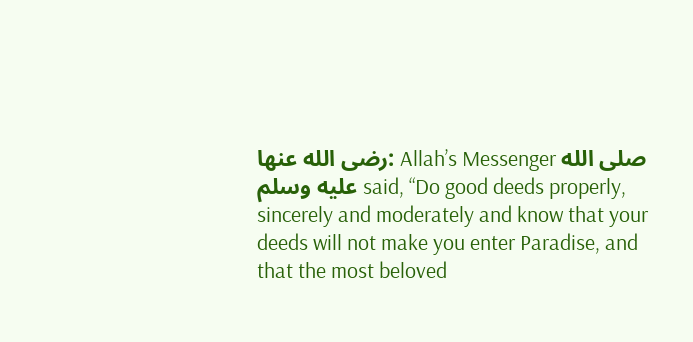رضى الله عنها: Allah’s Messenger صلى الله عليه وسلم said, “Do good deeds properly, sincerely and moderately and know that your deeds will not make you enter Paradise, and that the most beloved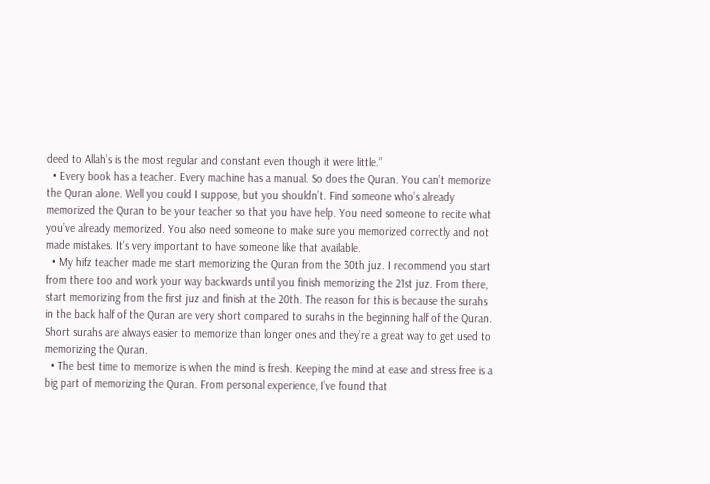deed to Allah’s is the most regular and constant even though it were little.”
  • Every book has a teacher. Every machine has a manual. So does the Quran. You can’t memorize the Quran alone. Well you could I suppose, but you shouldn’t. Find someone who’s already memorized the Quran to be your teacher so that you have help. You need someone to recite what you’ve already memorized. You also need someone to make sure you memorized correctly and not made mistakes. It’s very important to have someone like that available.
  • My hifz teacher made me start memorizing the Quran from the 30th juz. I recommend you start from there too and work your way backwards until you finish memorizing the 21st juz. From there, start memorizing from the first juz and finish at the 20th. The reason for this is because the surahs in the back half of the Quran are very short compared to surahs in the beginning half of the Quran. Short surahs are always easier to memorize than longer ones and they’re a great way to get used to memorizing the Quran.
  • The best time to memorize is when the mind is fresh. Keeping the mind at ease and stress free is a big part of memorizing the Quran. From personal experience, I’ve found that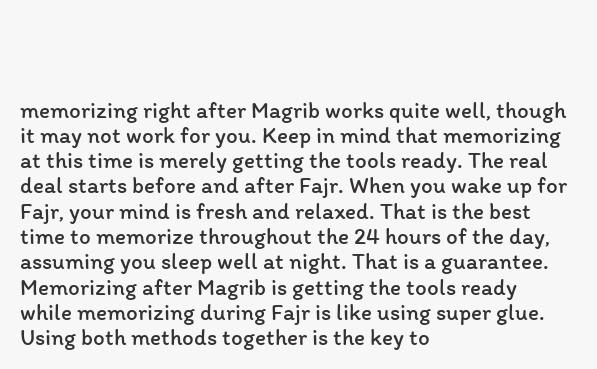memorizing right after Magrib works quite well, though it may not work for you. Keep in mind that memorizing at this time is merely getting the tools ready. The real deal starts before and after Fajr. When you wake up for Fajr, your mind is fresh and relaxed. That is the best time to memorize throughout the 24 hours of the day, assuming you sleep well at night. That is a guarantee. Memorizing after Magrib is getting the tools ready while memorizing during Fajr is like using super glue. Using both methods together is the key to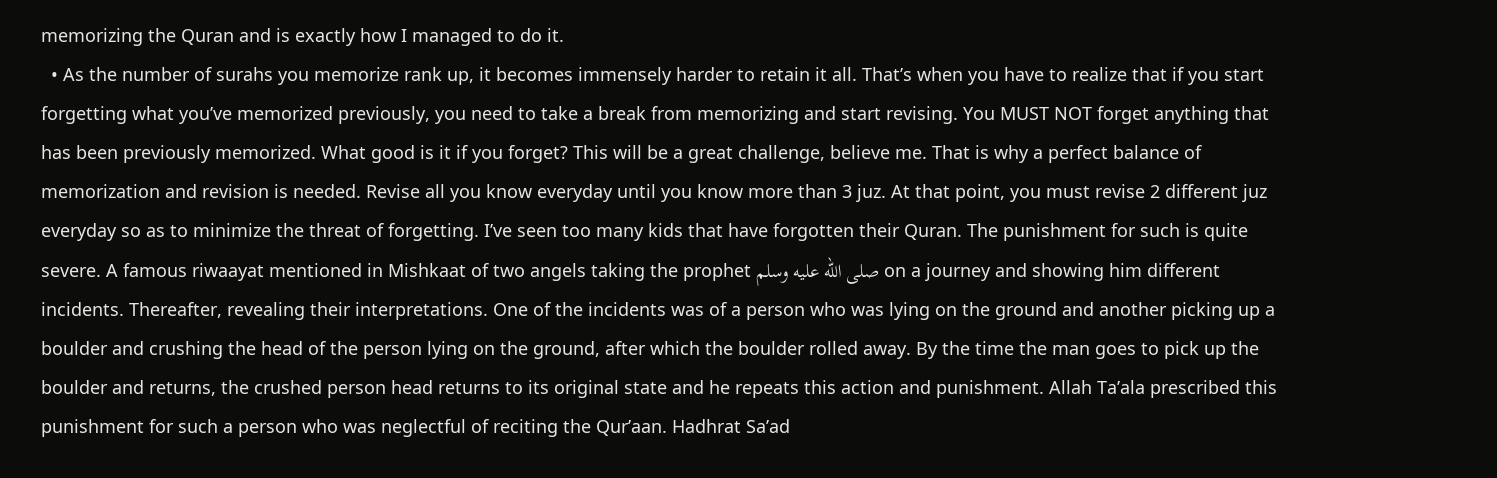memorizing the Quran and is exactly how I managed to do it.
  • As the number of surahs you memorize rank up, it becomes immensely harder to retain it all. That’s when you have to realize that if you start forgetting what you’ve memorized previously, you need to take a break from memorizing and start revising. You MUST NOT forget anything that has been previously memorized. What good is it if you forget? This will be a great challenge, believe me. That is why a perfect balance of memorization and revision is needed. Revise all you know everyday until you know more than 3 juz. At that point, you must revise 2 different juz everyday so as to minimize the threat of forgetting. I’ve seen too many kids that have forgotten their Quran. The punishment for such is quite severe. A famous riwaayat mentioned in Mishkaat of two angels taking the prophet صلى الله عليه وسلم on a journey and showing him different incidents. Thereafter, revealing their interpretations. One of the incidents was of a person who was lying on the ground and another picking up a boulder and crushing the head of the person lying on the ground, after which the boulder rolled away. By the time the man goes to pick up the boulder and returns, the crushed person head returns to its original state and he repeats this action and punishment. Allah Ta’ala prescribed this punishment for such a person who was neglectful of reciting the Qur’aan. Hadhrat Sa’ad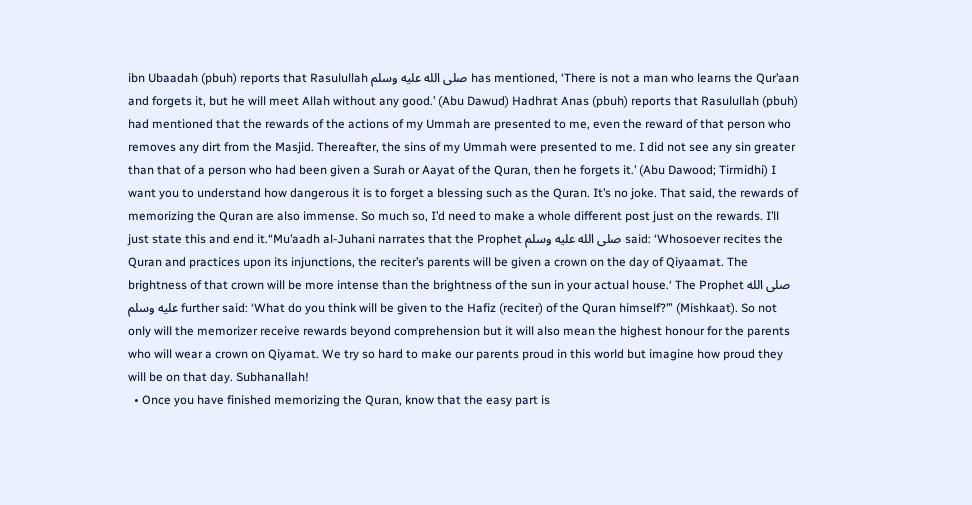ibn Ubaadah (pbuh) reports that Rasulullah صلى الله عليه وسلم has mentioned, ‘There is not a man who learns the Qur’aan and forgets it, but he will meet Allah without any good.’ (Abu Dawud) Hadhrat Anas (pbuh) reports that Rasulullah (pbuh) had mentioned that the rewards of the actions of my Ummah are presented to me, even the reward of that person who removes any dirt from the Masjid. Thereafter, the sins of my Ummah were presented to me. I did not see any sin greater than that of a person who had been given a Surah or Aayat of the Quran, then he forgets it.’ (Abu Dawood; Tirmidhi) I want you to understand how dangerous it is to forget a blessing such as the Quran. It’s no joke. That said, the rewards of memorizing the Quran are also immense. So much so, I’d need to make a whole different post just on the rewards. I’ll just state this and end it.“Mu’aadh al-Juhani narrates that the Prophet صلى الله عليه وسلم said: ‘Whosoever recites the Quran and practices upon its injunctions, the reciter’s parents will be given a crown on the day of Qiyaamat. The brightness of that crown will be more intense than the brightness of the sun in your actual house.‘ The Prophet صلى الله عليه وسلم further said: ‘What do you think will be given to the Hafiz (reciter) of the Quran himself?’” (Mishkaat). So not only will the memorizer receive rewards beyond comprehension but it will also mean the highest honour for the parents who will wear a crown on Qiyamat. We try so hard to make our parents proud in this world but imagine how proud they will be on that day. Subhanallah!
  • Once you have finished memorizing the Quran, know that the easy part is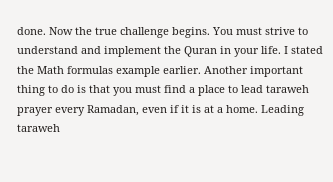done. Now the true challenge begins. You must strive to understand and implement the Quran in your life. I stated the Math formulas example earlier. Another important thing to do is that you must find a place to lead taraweh prayer every Ramadan, even if it is at a home. Leading taraweh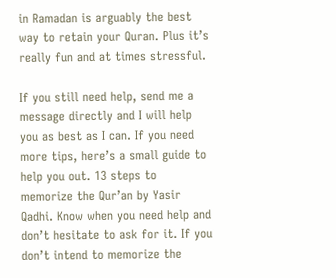in Ramadan is arguably the best way to retain your Quran. Plus it’s really fun and at times stressful.

If you still need help, send me a message directly and I will help you as best as I can. If you need more tips, here’s a small guide to help you out. 13 steps to memorize the Qur’an by Yasir Qadhi. Know when you need help and don’t hesitate to ask for it. If you don’t intend to memorize the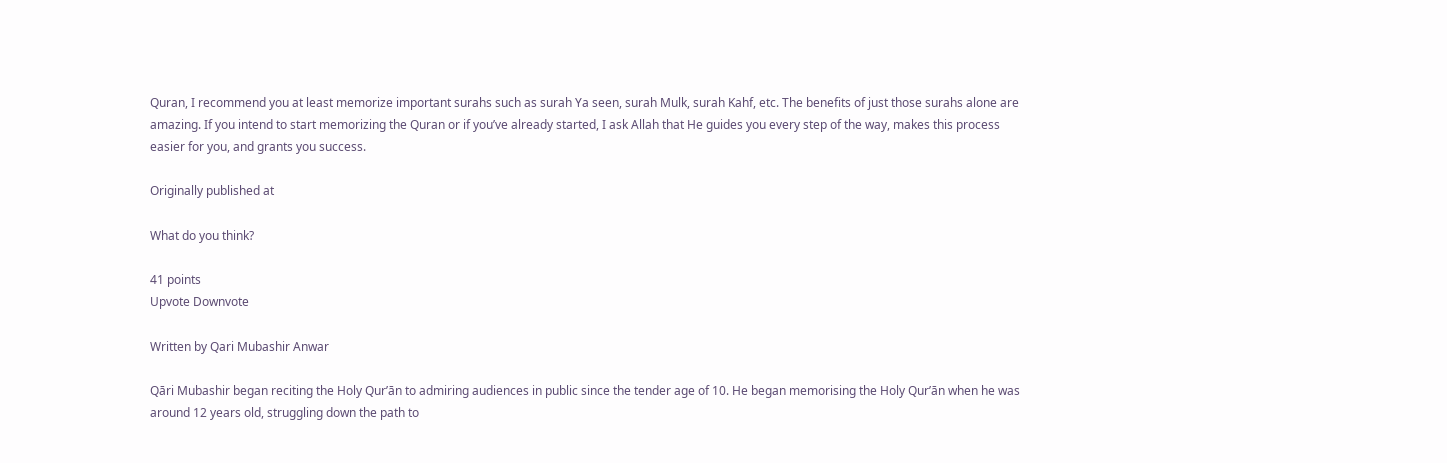Quran, I recommend you at least memorize important surahs such as surah Ya seen, surah Mulk, surah Kahf, etc. The benefits of just those surahs alone are amazing. If you intend to start memorizing the Quran or if you’ve already started, I ask Allah that He guides you every step of the way, makes this process easier for you, and grants you success.

Originally published at

What do you think?

41 points
Upvote Downvote

Written by Qari Mubashir Anwar

Qāri Mubashir began reciting the Holy Qur’ān to admiring audiences in public since the tender age of 10. He began memorising the Holy Qur’ān when he was around 12 years old, struggling down the path to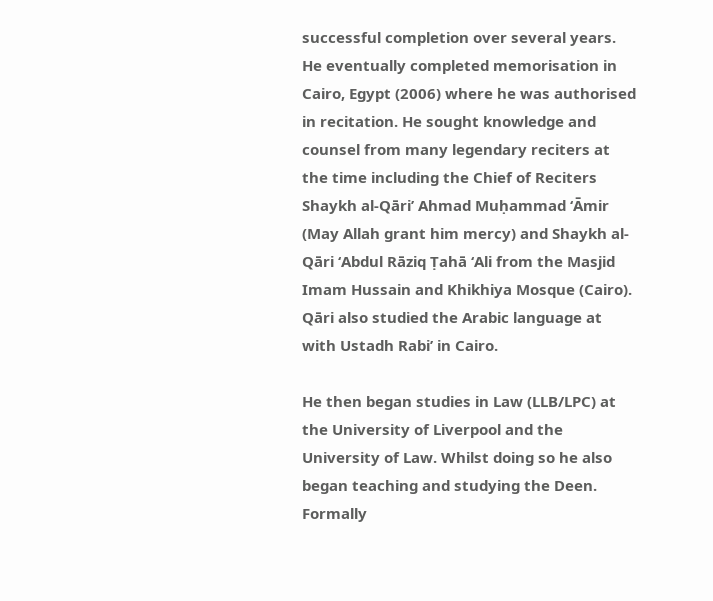successful completion over several years. He eventually completed memorisation in Cairo, Egypt (2006) where he was authorised in recitation. He sought knowledge and counsel from many legendary reciters at the time including the Chief of Reciters Shaykh al-Qāri’ Ahmad Muḥammad ‘Āmir (May Allah grant him mercy) and Shaykh al-Qāri ‘Abdul Rāziq Ṭahā ‘Ali from the Masjid Imam Hussain and Khikhiya Mosque (Cairo). Qāri also studied the Arabic language at with Ustadh Rabi’ in Cairo.

He then began studies in Law (LLB/LPC) at the University of Liverpool and the University of Law. Whilst doing so he also began teaching and studying the Deen. Formally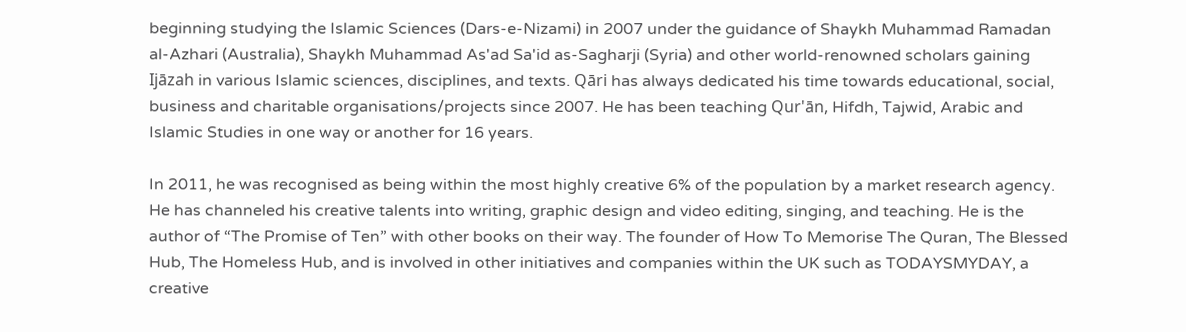beginning studying the Islamic Sciences (Dars-e-Nizami) in 2007 under the guidance of Shaykh Muhammad Ramadan al-Azhari (Australia), Shaykh Muhammad As'ad Sa'id as-Sagharji (Syria) and other world-renowned scholars gaining Ijāzah in various Islamic sciences, disciplines, and texts. Qāri has always dedicated his time towards educational, social, business and charitable organisations/projects since 2007. He has been teaching Qur'ān, Hifdh, Tajwid, Arabic and Islamic Studies in one way or another for 16 years.

In 2011, he was recognised as being within the most highly creative 6% of the population by a market research agency. He has channeled his creative talents into writing, graphic design and video editing, singing, and teaching. He is the author of “The Promise of Ten” with other books on their way. The founder of How To Memorise The Quran, The Blessed Hub, The Homeless Hub, and is involved in other initiatives and companies within the UK such as TODAYSMYDAY, a creative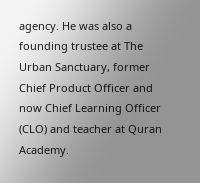agency. He was also a founding trustee at The Urban Sanctuary, former Chief Product Officer and now Chief Learning Officer (CLO) and teacher at Quran Academy.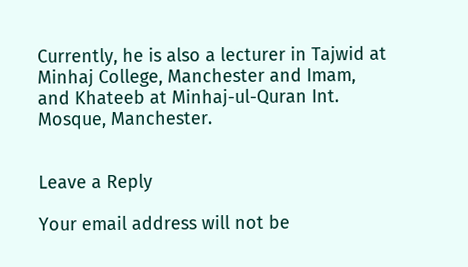Currently, he is also a lecturer in Tajwid at Minhaj College, Manchester and Imam, and Khateeb at Minhaj-ul-Quran Int. Mosque, Manchester.


Leave a Reply

Your email address will not be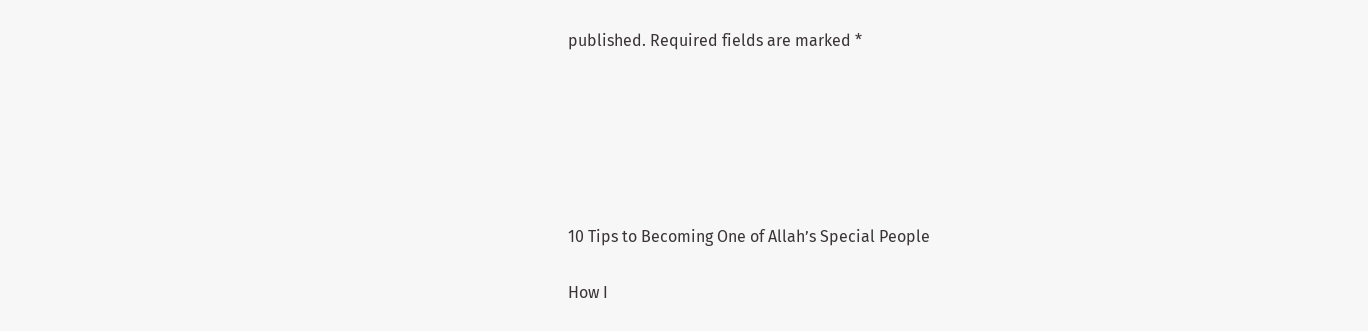published. Required fields are marked *






10 Tips to Becoming One of Allah’s Special People

How I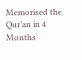Memorised the Qur’an in 4 Months